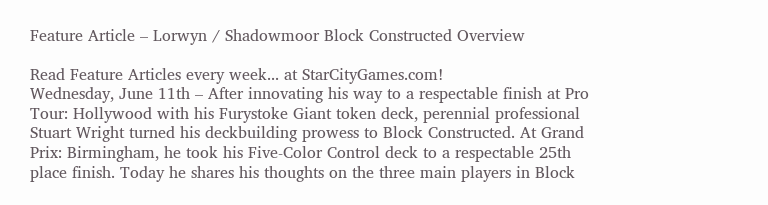Feature Article – Lorwyn / Shadowmoor Block Constructed Overview

Read Feature Articles every week... at StarCityGames.com!
Wednesday, June 11th – After innovating his way to a respectable finish at Pro Tour: Hollywood with his Furystoke Giant token deck, perennial professional Stuart Wright turned his deckbuilding prowess to Block Constructed. At Grand Prix: Birmingham, he took his Five-Color Control deck to a respectable 25th place finish. Today he shares his thoughts on the three main players in Block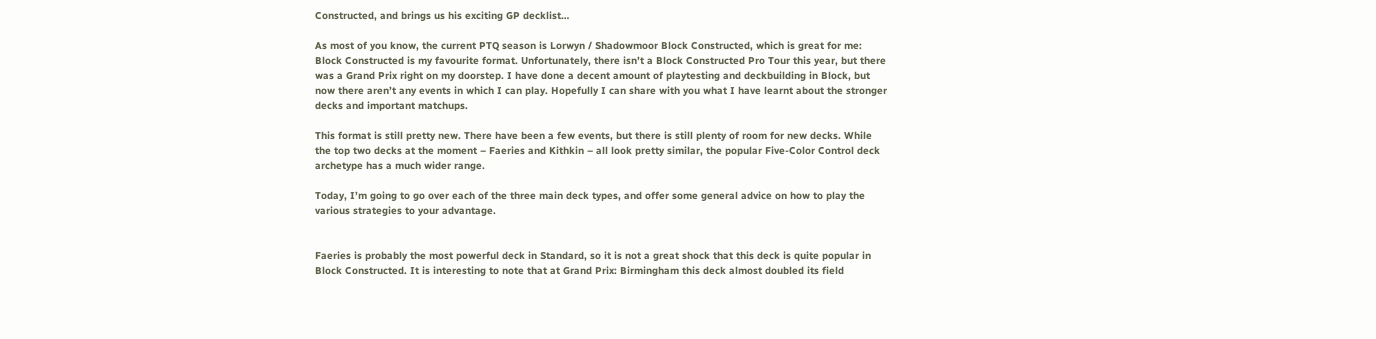Constructed, and brings us his exciting GP decklist…

As most of you know, the current PTQ season is Lorwyn / Shadowmoor Block Constructed, which is great for me: Block Constructed is my favourite format. Unfortunately, there isn’t a Block Constructed Pro Tour this year, but there was a Grand Prix right on my doorstep. I have done a decent amount of playtesting and deckbuilding in Block, but now there aren’t any events in which I can play. Hopefully I can share with you what I have learnt about the stronger decks and important matchups.

This format is still pretty new. There have been a few events, but there is still plenty of room for new decks. While the top two decks at the moment – Faeries and Kithkin – all look pretty similar, the popular Five-Color Control deck archetype has a much wider range.

Today, I’m going to go over each of the three main deck types, and offer some general advice on how to play the various strategies to your advantage.


Faeries is probably the most powerful deck in Standard, so it is not a great shock that this deck is quite popular in Block Constructed. It is interesting to note that at Grand Prix: Birmingham this deck almost doubled its field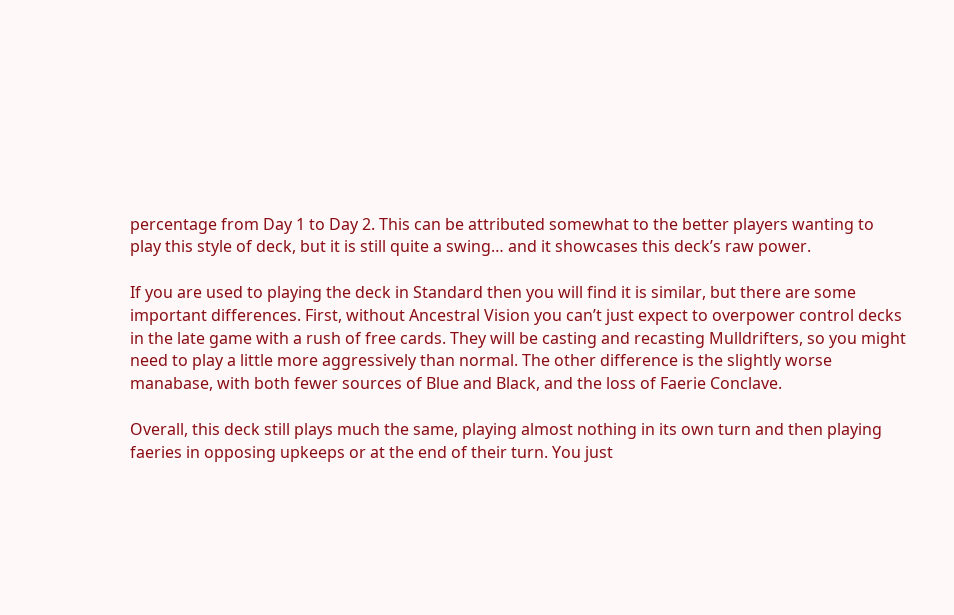percentage from Day 1 to Day 2. This can be attributed somewhat to the better players wanting to play this style of deck, but it is still quite a swing… and it showcases this deck’s raw power.

If you are used to playing the deck in Standard then you will find it is similar, but there are some important differences. First, without Ancestral Vision you can’t just expect to overpower control decks in the late game with a rush of free cards. They will be casting and recasting Mulldrifters, so you might need to play a little more aggressively than normal. The other difference is the slightly worse manabase, with both fewer sources of Blue and Black, and the loss of Faerie Conclave.

Overall, this deck still plays much the same, playing almost nothing in its own turn and then playing faeries in opposing upkeeps or at the end of their turn. You just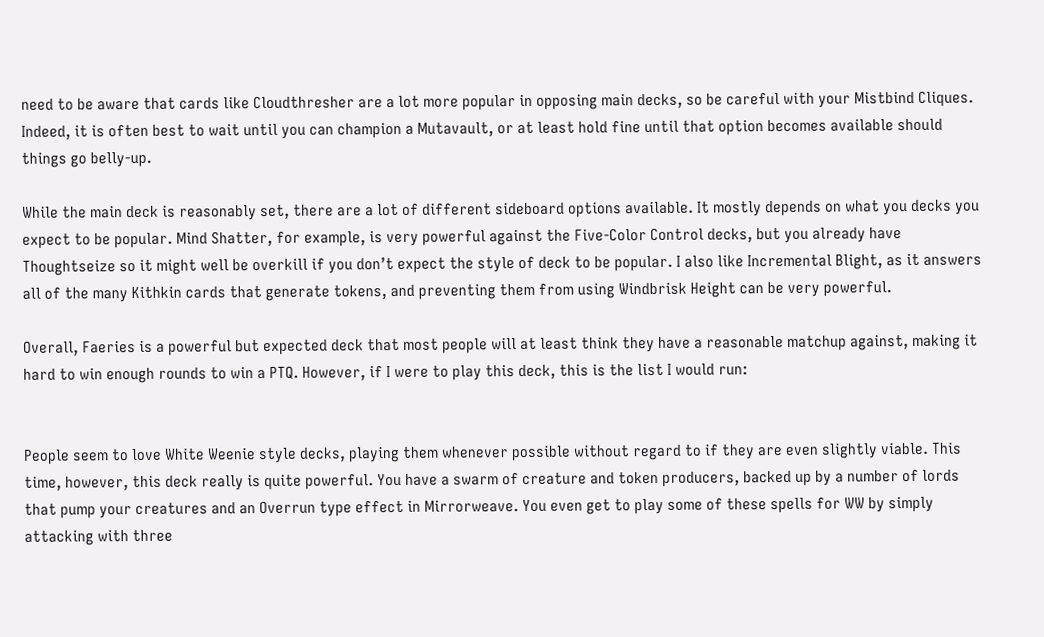need to be aware that cards like Cloudthresher are a lot more popular in opposing main decks, so be careful with your Mistbind Cliques. Indeed, it is often best to wait until you can champion a Mutavault, or at least hold fine until that option becomes available should things go belly-up.

While the main deck is reasonably set, there are a lot of different sideboard options available. It mostly depends on what you decks you expect to be popular. Mind Shatter, for example, is very powerful against the Five-Color Control decks, but you already have Thoughtseize so it might well be overkill if you don’t expect the style of deck to be popular. I also like Incremental Blight, as it answers all of the many Kithkin cards that generate tokens, and preventing them from using Windbrisk Height can be very powerful.

Overall, Faeries is a powerful but expected deck that most people will at least think they have a reasonable matchup against, making it hard to win enough rounds to win a PTQ. However, if I were to play this deck, this is the list I would run:


People seem to love White Weenie style decks, playing them whenever possible without regard to if they are even slightly viable. This time, however, this deck really is quite powerful. You have a swarm of creature and token producers, backed up by a number of lords that pump your creatures and an Overrun type effect in Mirrorweave. You even get to play some of these spells for WW by simply attacking with three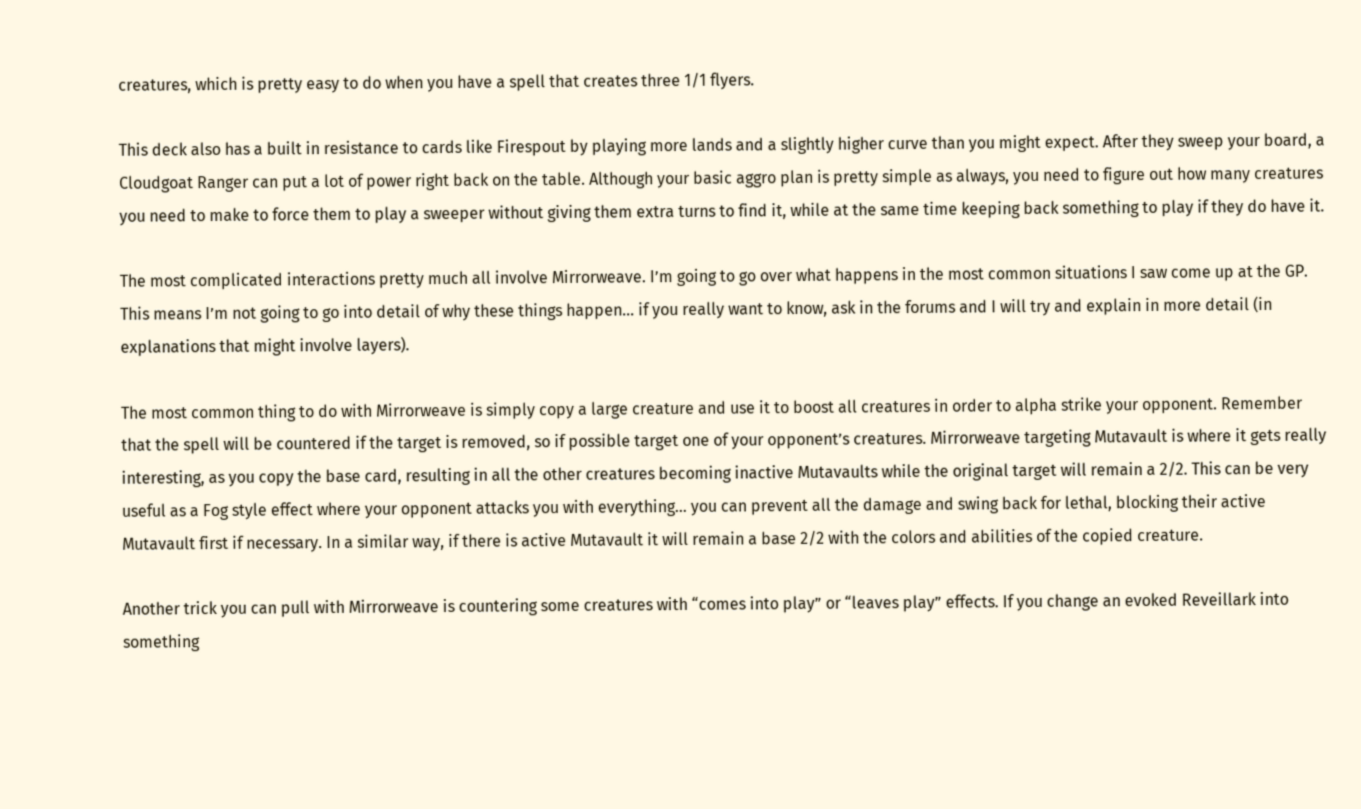creatures, which is pretty easy to do when you have a spell that creates three 1/1 flyers.

This deck also has a built in resistance to cards like Firespout by playing more lands and a slightly higher curve than you might expect. After they sweep your board, a Cloudgoat Ranger can put a lot of power right back on the table. Although your basic aggro plan is pretty simple as always, you need to figure out how many creatures you need to make to force them to play a sweeper without giving them extra turns to find it, while at the same time keeping back something to play if they do have it.

The most complicated interactions pretty much all involve Mirrorweave. I’m going to go over what happens in the most common situations I saw come up at the GP. This means I’m not going to go into detail of why these things happen… if you really want to know, ask in the forums and I will try and explain in more detail (in explanations that might involve layers).

The most common thing to do with Mirrorweave is simply copy a large creature and use it to boost all creatures in order to alpha strike your opponent. Remember that the spell will be countered if the target is removed, so if possible target one of your opponent’s creatures. Mirrorweave targeting Mutavault is where it gets really interesting, as you copy the base card, resulting in all the other creatures becoming inactive Mutavaults while the original target will remain a 2/2. This can be very useful as a Fog style effect where your opponent attacks you with everything… you can prevent all the damage and swing back for lethal, blocking their active Mutavault first if necessary. In a similar way, if there is active Mutavault it will remain a base 2/2 with the colors and abilities of the copied creature.

Another trick you can pull with Mirrorweave is countering some creatures with “comes into play” or “leaves play” effects. If you change an evoked Reveillark into something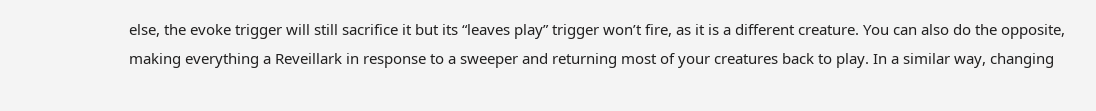else, the evoke trigger will still sacrifice it but its “leaves play” trigger won’t fire, as it is a different creature. You can also do the opposite, making everything a Reveillark in response to a sweeper and returning most of your creatures back to play. In a similar way, changing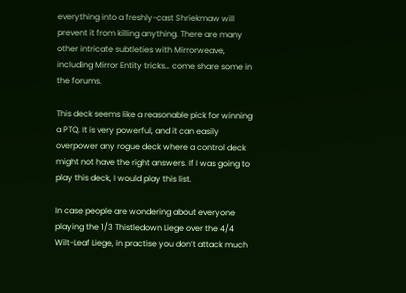everything into a freshly-cast Shriekmaw will prevent it from killing anything. There are many other intricate subtleties with Mirrorweave, including Mirror Entity tricks… come share some in the forums.

This deck seems like a reasonable pick for winning a PTQ. It is very powerful, and it can easily overpower any rogue deck where a control deck might not have the right answers. If I was going to play this deck, I would play this list.

In case people are wondering about everyone playing the 1/3 Thistledown Liege over the 4/4 Wilt-Leaf Liege, in practise you don’t attack much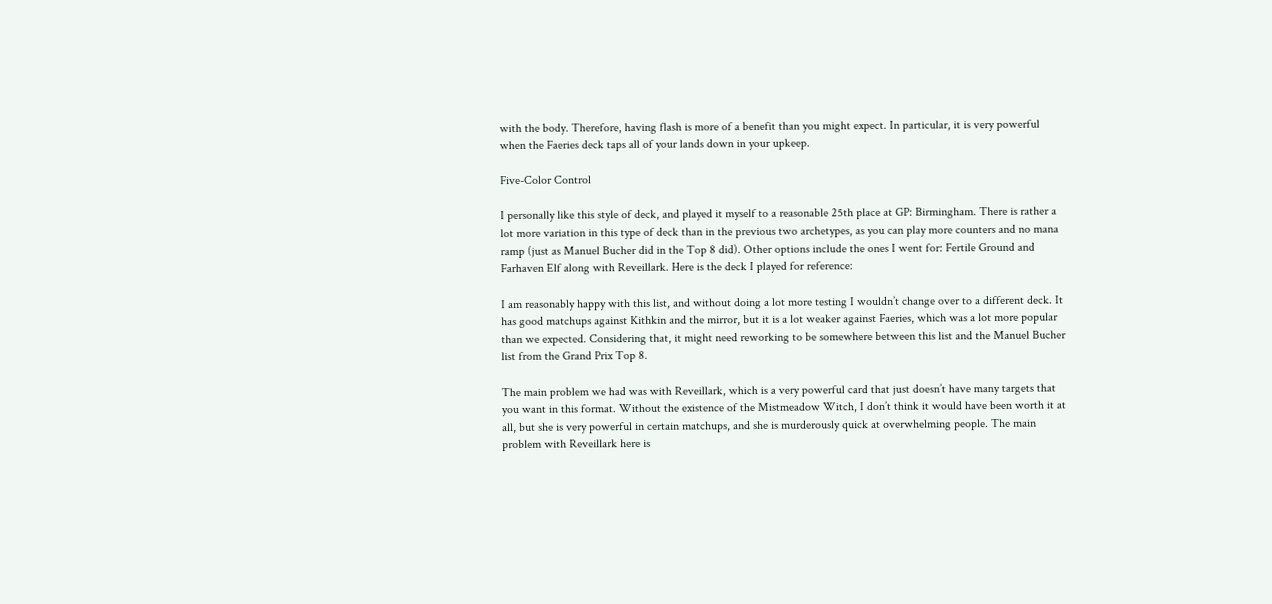with the body. Therefore, having flash is more of a benefit than you might expect. In particular, it is very powerful when the Faeries deck taps all of your lands down in your upkeep.

Five-Color Control

I personally like this style of deck, and played it myself to a reasonable 25th place at GP: Birmingham. There is rather a lot more variation in this type of deck than in the previous two archetypes, as you can play more counters and no mana ramp (just as Manuel Bucher did in the Top 8 did). Other options include the ones I went for: Fertile Ground and Farhaven Elf along with Reveillark. Here is the deck I played for reference:

I am reasonably happy with this list, and without doing a lot more testing I wouldn’t change over to a different deck. It has good matchups against Kithkin and the mirror, but it is a lot weaker against Faeries, which was a lot more popular than we expected. Considering that, it might need reworking to be somewhere between this list and the Manuel Bucher list from the Grand Prix Top 8.

The main problem we had was with Reveillark, which is a very powerful card that just doesn’t have many targets that you want in this format. Without the existence of the Mistmeadow Witch, I don’t think it would have been worth it at all, but she is very powerful in certain matchups, and she is murderously quick at overwhelming people. The main problem with Reveillark here is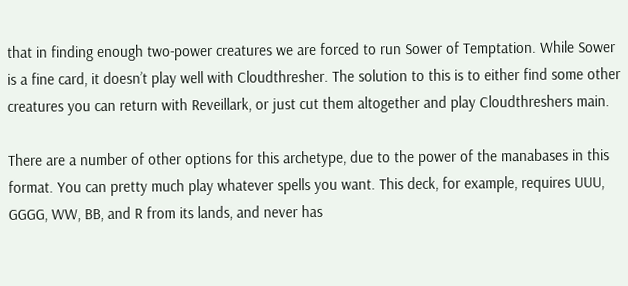that in finding enough two-power creatures we are forced to run Sower of Temptation. While Sower is a fine card, it doesn’t play well with Cloudthresher. The solution to this is to either find some other creatures you can return with Reveillark, or just cut them altogether and play Cloudthreshers main.

There are a number of other options for this archetype, due to the power of the manabases in this format. You can pretty much play whatever spells you want. This deck, for example, requires UUU, GGGG, WW, BB, and R from its lands, and never has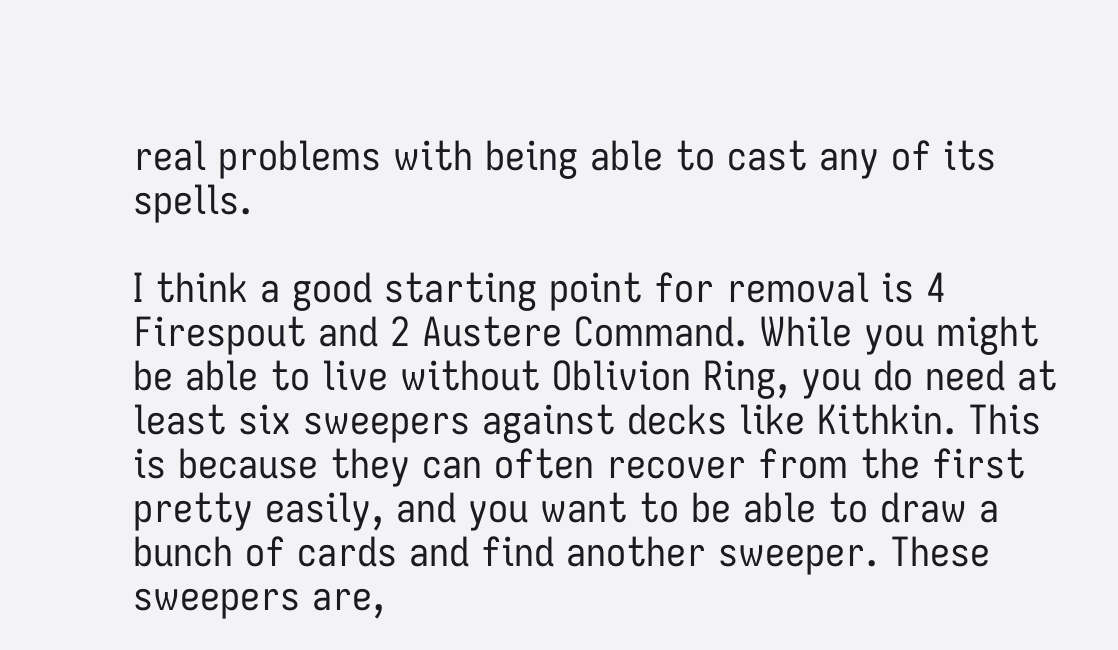real problems with being able to cast any of its spells.

I think a good starting point for removal is 4 Firespout and 2 Austere Command. While you might be able to live without Oblivion Ring, you do need at least six sweepers against decks like Kithkin. This is because they can often recover from the first pretty easily, and you want to be able to draw a bunch of cards and find another sweeper. These sweepers are,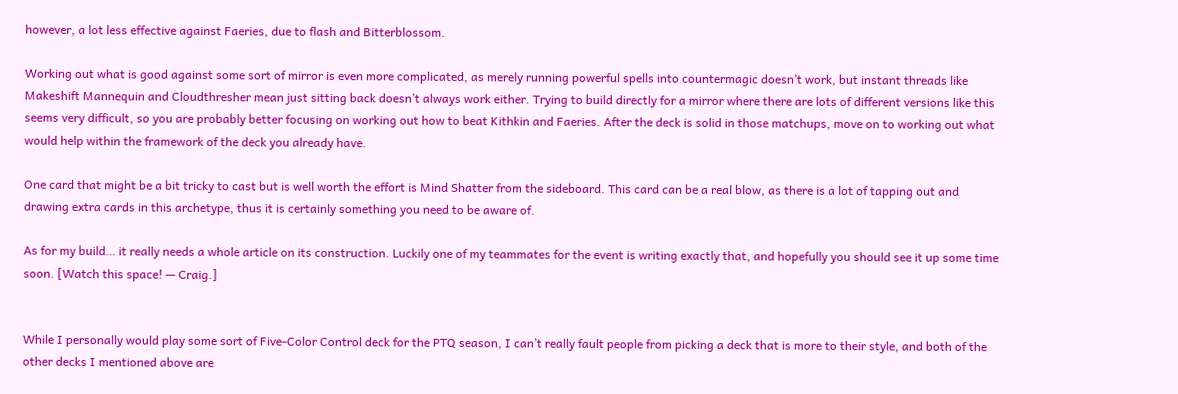however, a lot less effective against Faeries, due to flash and Bitterblossom.

Working out what is good against some sort of mirror is even more complicated, as merely running powerful spells into countermagic doesn’t work, but instant threads like Makeshift Mannequin and Cloudthresher mean just sitting back doesn’t always work either. Trying to build directly for a mirror where there are lots of different versions like this seems very difficult, so you are probably better focusing on working out how to beat Kithkin and Faeries. After the deck is solid in those matchups, move on to working out what would help within the framework of the deck you already have.

One card that might be a bit tricky to cast but is well worth the effort is Mind Shatter from the sideboard. This card can be a real blow, as there is a lot of tapping out and drawing extra cards in this archetype, thus it is certainly something you need to be aware of.

As for my build… it really needs a whole article on its construction. Luckily one of my teammates for the event is writing exactly that, and hopefully you should see it up some time soon. [Watch this space! — Craig.]


While I personally would play some sort of Five-Color Control deck for the PTQ season, I can’t really fault people from picking a deck that is more to their style, and both of the other decks I mentioned above are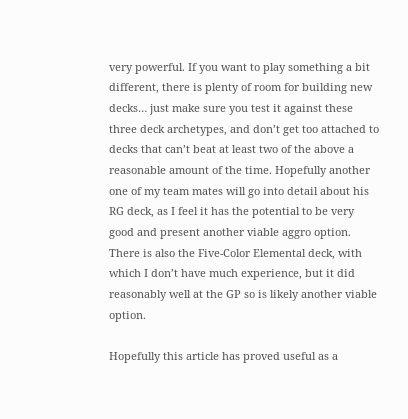very powerful. If you want to play something a bit different, there is plenty of room for building new decks… just make sure you test it against these three deck archetypes, and don’t get too attached to decks that can’t beat at least two of the above a reasonable amount of the time. Hopefully another one of my team mates will go into detail about his RG deck, as I feel it has the potential to be very good and present another viable aggro option. There is also the Five-Color Elemental deck, with which I don’t have much experience, but it did reasonably well at the GP so is likely another viable option.

Hopefully this article has proved useful as a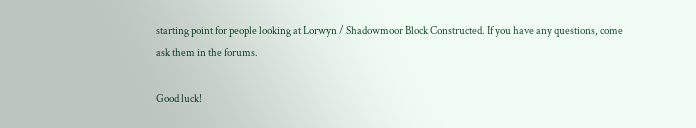starting point for people looking at Lorwyn / Shadowmoor Block Constructed. If you have any questions, come ask them in the forums.

Good luck!